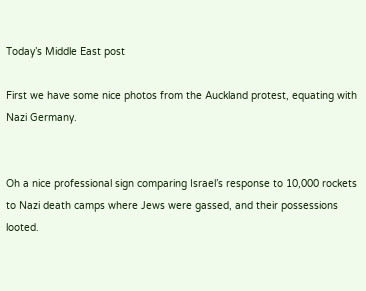Today’s Middle East post

First we have some nice photos from the Auckland protest, equating with Nazi Germany.


Oh a nice professional sign comparing Israel’s response to 10,000 rockets to Nazi death camps where Jews were gassed, and their possessions looted.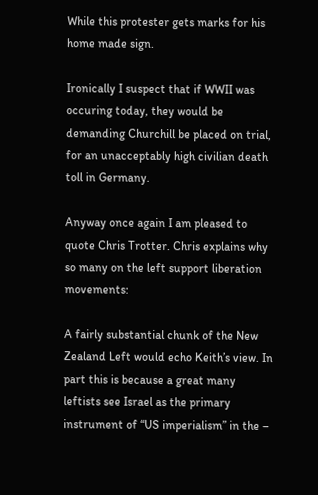While this protester gets marks for his home made sign.

Ironically I suspect that if WWII was occuring today, they would be demanding Churchill be placed on trial, for an unacceptably high civilian death toll in Germany.

Anyway once again I am pleased to quote Chris Trotter. Chris explains why so many on the left support liberation movements:

A fairly substantial chunk of the New Zealand Left would echo Keith’s view. In part this is because a great many leftists see Israel as the primary instrument of “US imperialism” in the –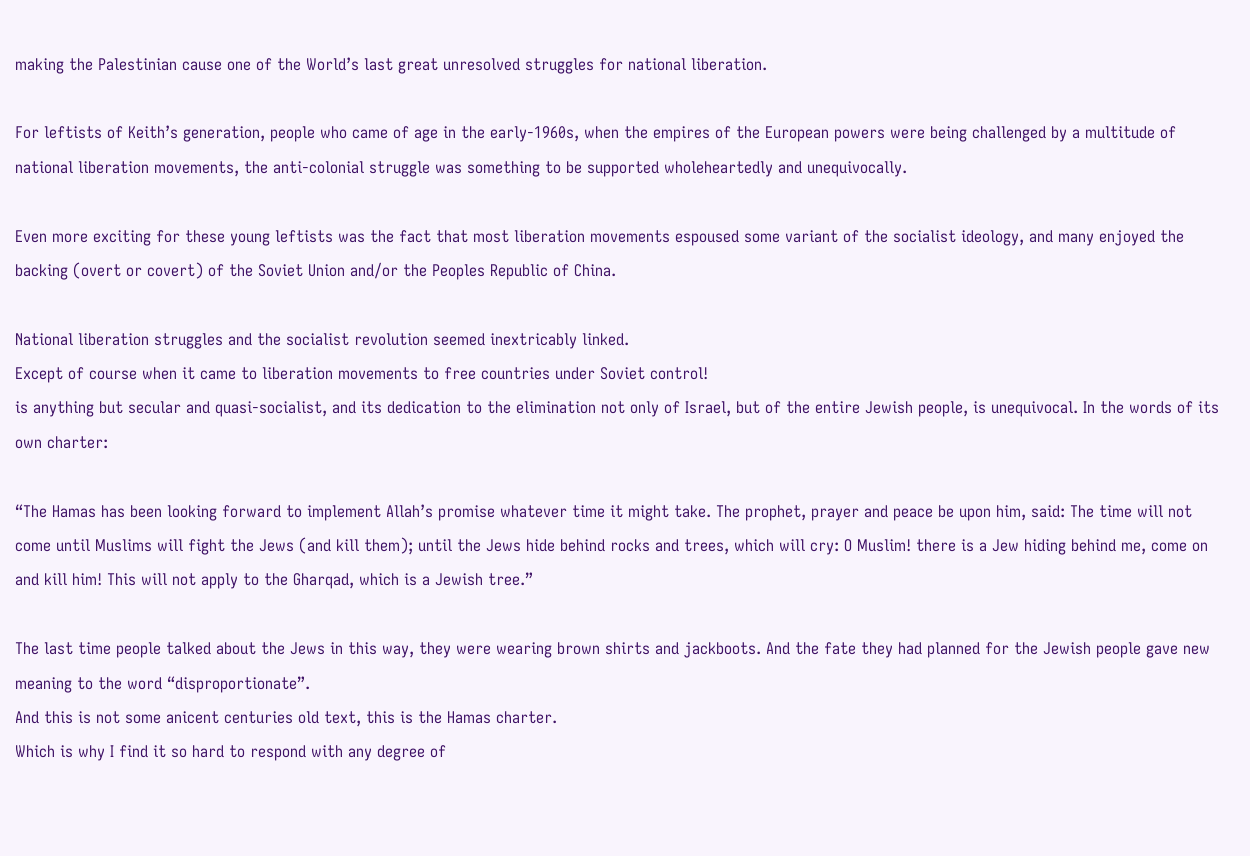making the Palestinian cause one of the World’s last great unresolved struggles for national liberation.

For leftists of Keith’s generation, people who came of age in the early-1960s, when the empires of the European powers were being challenged by a multitude of national liberation movements, the anti-colonial struggle was something to be supported wholeheartedly and unequivocally.

Even more exciting for these young leftists was the fact that most liberation movements espoused some variant of the socialist ideology, and many enjoyed the backing (overt or covert) of the Soviet Union and/or the Peoples Republic of China.

National liberation struggles and the socialist revolution seemed inextricably linked.
Except of course when it came to liberation movements to free countries under Soviet control!
is anything but secular and quasi-socialist, and its dedication to the elimination not only of Israel, but of the entire Jewish people, is unequivocal. In the words of its own charter:

“The Hamas has been looking forward to implement Allah’s promise whatever time it might take. The prophet, prayer and peace be upon him, said: The time will not come until Muslims will fight the Jews (and kill them); until the Jews hide behind rocks and trees, which will cry: O Muslim! there is a Jew hiding behind me, come on and kill him! This will not apply to the Gharqad, which is a Jewish tree.”

The last time people talked about the Jews in this way, they were wearing brown shirts and jackboots. And the fate they had planned for the Jewish people gave new meaning to the word “disproportionate”.
And this is not some anicent centuries old text, this is the Hamas charter.
Which is why I find it so hard to respond with any degree of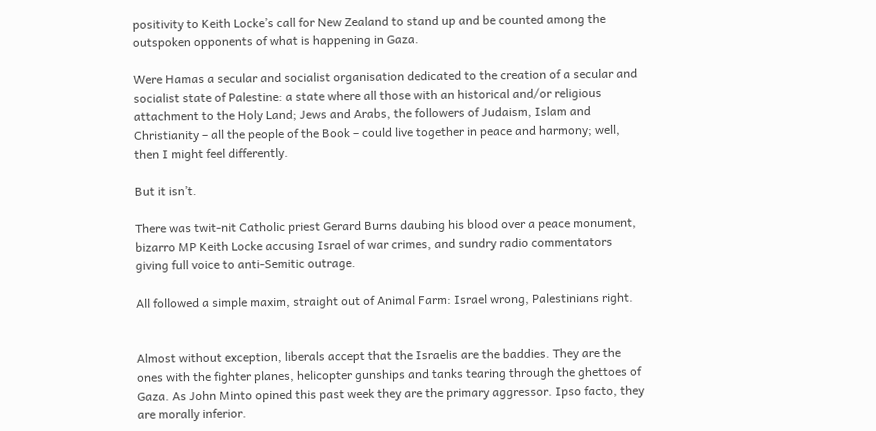positivity to Keith Locke’s call for New Zealand to stand up and be counted among the outspoken opponents of what is happening in Gaza.

Were Hamas a secular and socialist organisation dedicated to the creation of a secular and socialist state of Palestine: a state where all those with an historical and/or religious attachment to the Holy Land; Jews and Arabs, the followers of Judaism, Islam and Christianity – all the people of the Book – could live together in peace and harmony; well, then I might feel differently.

But it isn’t.

There was twit-nit Catholic priest Gerard Burns daubing his blood over a peace monument, bizarro MP Keith Locke accusing Israel of war crimes, and sundry radio commentators giving full voice to anti-Semitic outrage.

All followed a simple maxim, straight out of Animal Farm: Israel wrong, Palestinians right.


Almost without exception, liberals accept that the Israelis are the baddies. They are the ones with the fighter planes, helicopter gunships and tanks tearing through the ghettoes of Gaza. As John Minto opined this past week they are the primary aggressor. Ipso facto, they are morally inferior.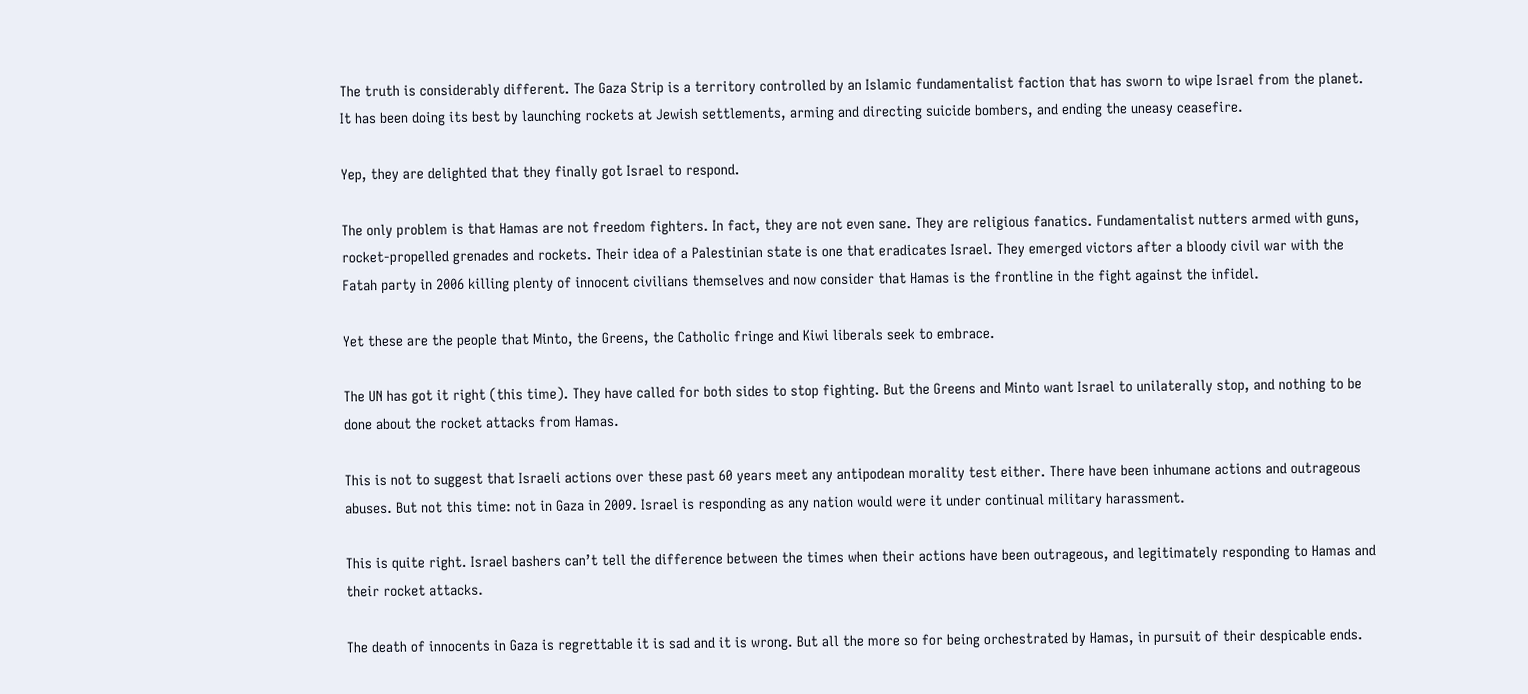The truth is considerably different. The Gaza Strip is a territory controlled by an Islamic fundamentalist faction that has sworn to wipe Israel from the planet. It has been doing its best by launching rockets at Jewish settlements, arming and directing suicide bombers, and ending the uneasy ceasefire.

Yep, they are delighted that they finally got Israel to respond.

The only problem is that Hamas are not freedom fighters. In fact, they are not even sane. They are religious fanatics. Fundamentalist nutters armed with guns, rocket-propelled grenades and rockets. Their idea of a Palestinian state is one that eradicates Israel. They emerged victors after a bloody civil war with the Fatah party in 2006 killing plenty of innocent civilians themselves and now consider that Hamas is the frontline in the fight against the infidel.

Yet these are the people that Minto, the Greens, the Catholic fringe and Kiwi liberals seek to embrace.

The UN has got it right (this time). They have called for both sides to stop fighting. But the Greens and Minto want Israel to unilaterally stop, and nothing to be done about the rocket attacks from Hamas.

This is not to suggest that Israeli actions over these past 60 years meet any antipodean morality test either. There have been inhumane actions and outrageous abuses. But not this time: not in Gaza in 2009. Israel is responding as any nation would were it under continual military harassment.

This is quite right. Israel bashers can’t tell the difference between the times when their actions have been outrageous, and legitimately responding to Hamas and their rocket attacks.

The death of innocents in Gaza is regrettable it is sad and it is wrong. But all the more so for being orchestrated by Hamas, in pursuit of their despicable ends.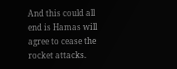And this could all end is Hamas will agree to cease the rocket attacks.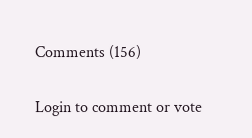Comments (156)

Login to comment or vote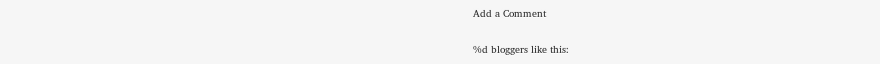Add a Comment

%d bloggers like this: